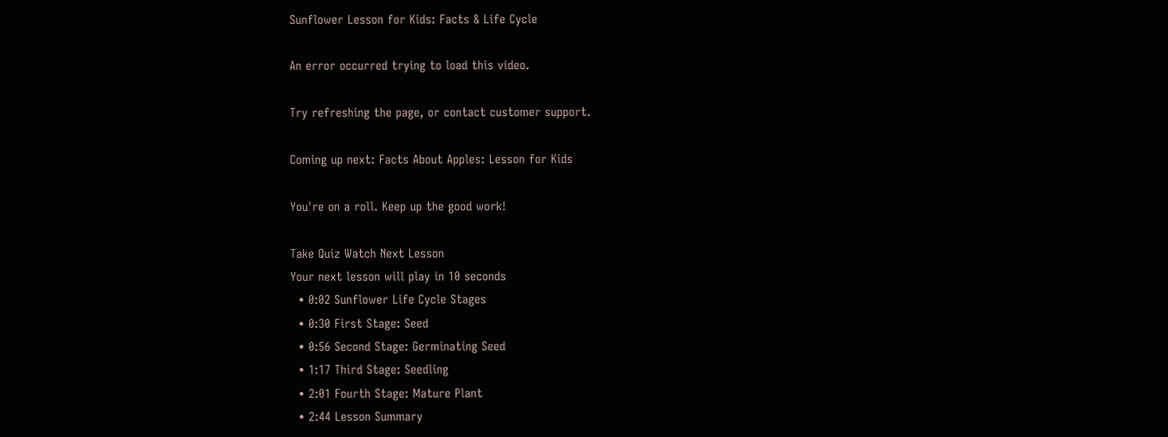Sunflower Lesson for Kids: Facts & Life Cycle

An error occurred trying to load this video.

Try refreshing the page, or contact customer support.

Coming up next: Facts About Apples: Lesson for Kids

You're on a roll. Keep up the good work!

Take Quiz Watch Next Lesson
Your next lesson will play in 10 seconds
  • 0:02 Sunflower Life Cycle Stages
  • 0:30 First Stage: Seed
  • 0:56 Second Stage: Germinating Seed
  • 1:17 Third Stage: Seedling
  • 2:01 Fourth Stage: Mature Plant
  • 2:44 Lesson Summary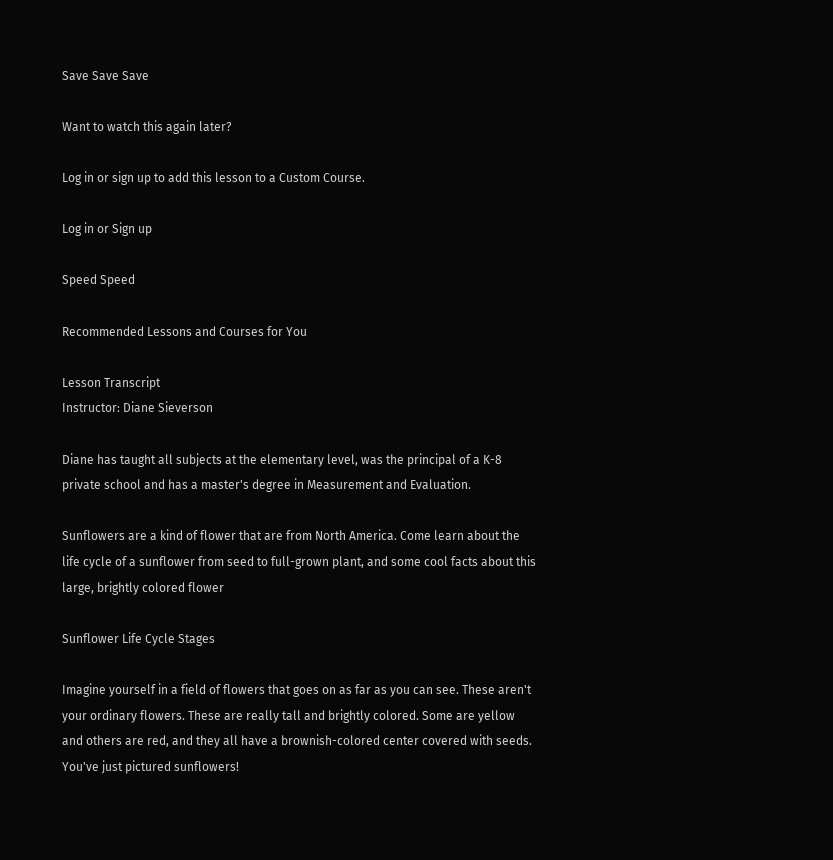Save Save Save

Want to watch this again later?

Log in or sign up to add this lesson to a Custom Course.

Log in or Sign up

Speed Speed

Recommended Lessons and Courses for You

Lesson Transcript
Instructor: Diane Sieverson

Diane has taught all subjects at the elementary level, was the principal of a K-8 private school and has a master's degree in Measurement and Evaluation.

Sunflowers are a kind of flower that are from North America. Come learn about the life cycle of a sunflower from seed to full-grown plant, and some cool facts about this large, brightly colored flower

Sunflower Life Cycle Stages

Imagine yourself in a field of flowers that goes on as far as you can see. These aren't your ordinary flowers. These are really tall and brightly colored. Some are yellow and others are red, and they all have a brownish-colored center covered with seeds. You've just pictured sunflowers!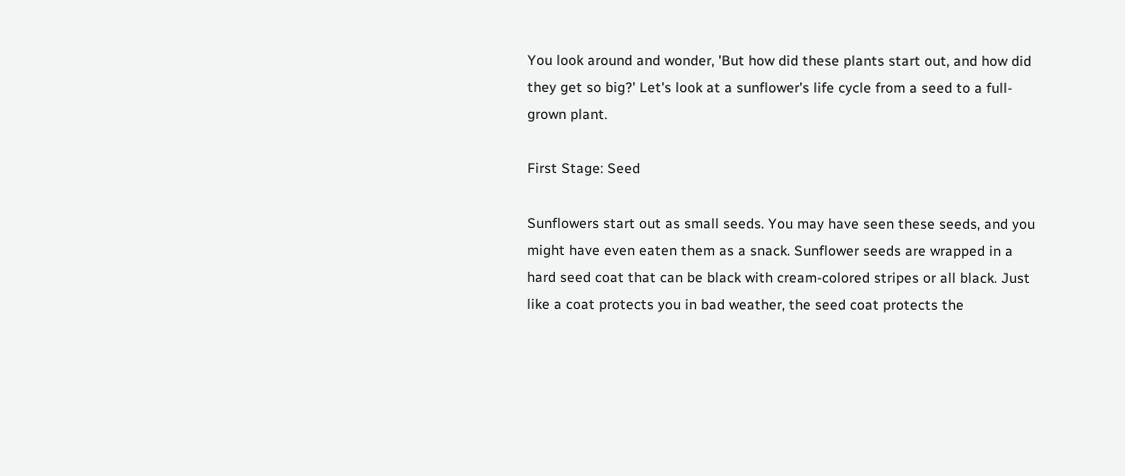You look around and wonder, 'But how did these plants start out, and how did they get so big?' Let's look at a sunflower's life cycle from a seed to a full-grown plant.

First Stage: Seed

Sunflowers start out as small seeds. You may have seen these seeds, and you might have even eaten them as a snack. Sunflower seeds are wrapped in a hard seed coat that can be black with cream-colored stripes or all black. Just like a coat protects you in bad weather, the seed coat protects the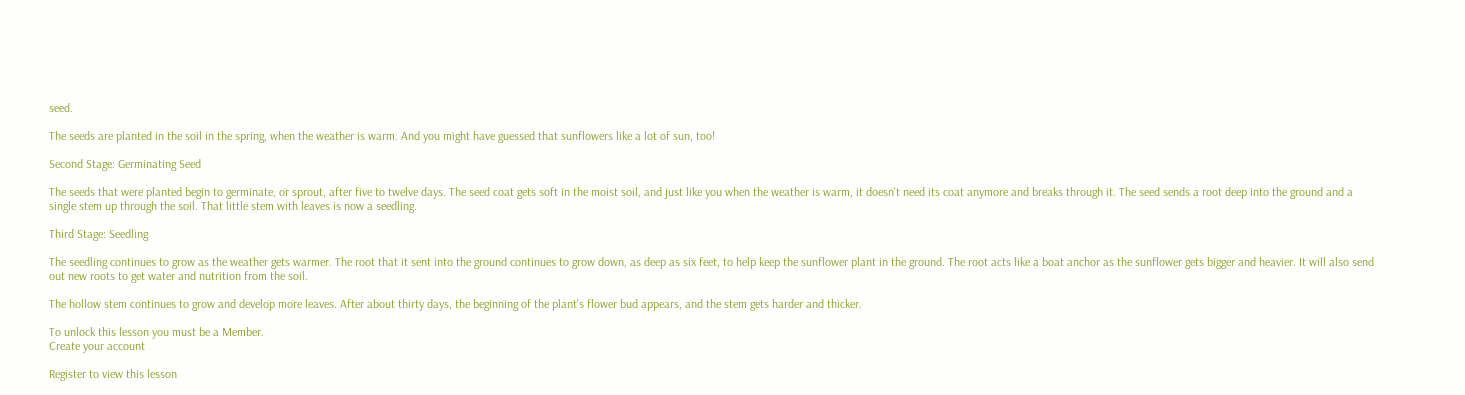seed.

The seeds are planted in the soil in the spring, when the weather is warm. And you might have guessed that sunflowers like a lot of sun, too!

Second Stage: Germinating Seed

The seeds that were planted begin to germinate, or sprout, after five to twelve days. The seed coat gets soft in the moist soil, and just like you when the weather is warm, it doesn't need its coat anymore and breaks through it. The seed sends a root deep into the ground and a single stem up through the soil. That little stem with leaves is now a seedling.

Third Stage: Seedling

The seedling continues to grow as the weather gets warmer. The root that it sent into the ground continues to grow down, as deep as six feet, to help keep the sunflower plant in the ground. The root acts like a boat anchor as the sunflower gets bigger and heavier. It will also send out new roots to get water and nutrition from the soil.

The hollow stem continues to grow and develop more leaves. After about thirty days, the beginning of the plant's flower bud appears, and the stem gets harder and thicker.

To unlock this lesson you must be a Member.
Create your account

Register to view this lesson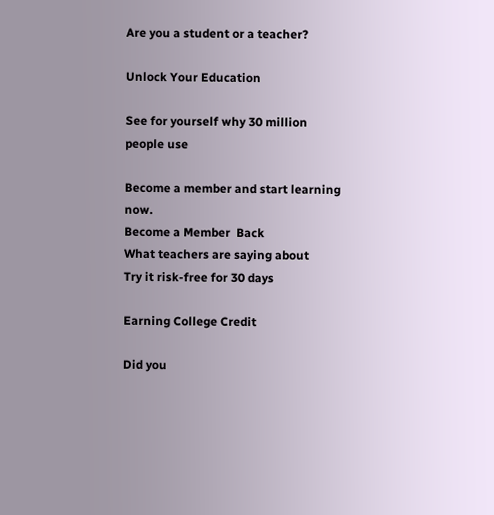Are you a student or a teacher?

Unlock Your Education

See for yourself why 30 million people use

Become a member and start learning now.
Become a Member  Back
What teachers are saying about
Try it risk-free for 30 days

Earning College Credit

Did you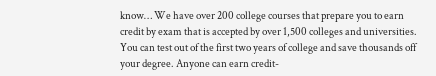know… We have over 200 college courses that prepare you to earn credit by exam that is accepted by over 1,500 colleges and universities. You can test out of the first two years of college and save thousands off your degree. Anyone can earn credit-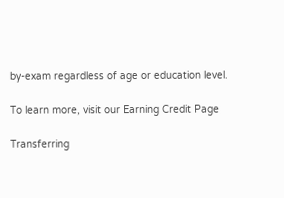by-exam regardless of age or education level.

To learn more, visit our Earning Credit Page

Transferring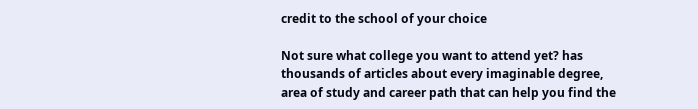credit to the school of your choice

Not sure what college you want to attend yet? has thousands of articles about every imaginable degree, area of study and career path that can help you find the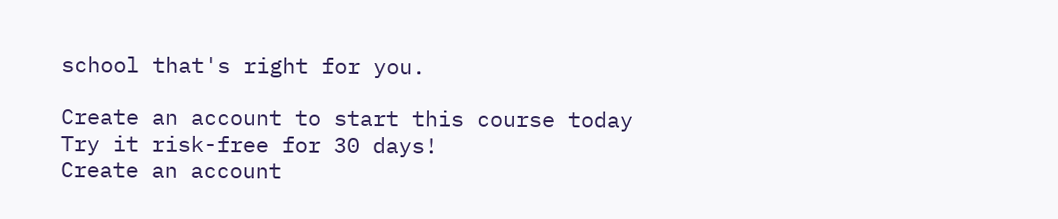school that's right for you.

Create an account to start this course today
Try it risk-free for 30 days!
Create an account